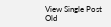View Single Post
Old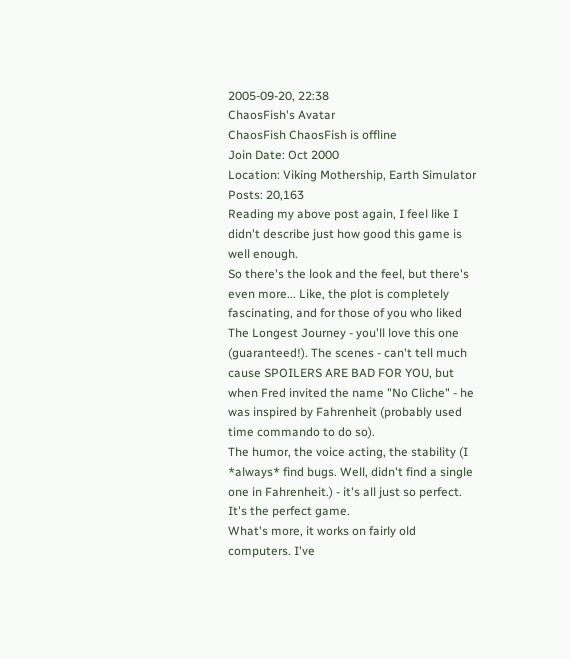2005-09-20, 22:38
ChaosFish's Avatar
ChaosFish ChaosFish is offline
Join Date: Oct 2000
Location: Viking Mothership, Earth Simulator
Posts: 20,163
Reading my above post again, I feel like I didn't describe just how good this game is well enough.
So there's the look and the feel, but there's even more... Like, the plot is completely fascinating, and for those of you who liked The Longest Journey - you'll love this one (guaranteed!). The scenes - can't tell much cause SPOILERS ARE BAD FOR YOU, but when Fred invited the name "No Cliche" - he was inspired by Fahrenheit (probably used time commando to do so).
The humor, the voice acting, the stability (I *always* find bugs. Well, didn't find a single one in Fahrenheit.) - it's all just so perfect. It's the perfect game.
What's more, it works on fairly old computers. I've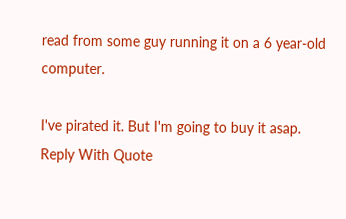read from some guy running it on a 6 year-old computer.

I've pirated it. But I'm going to buy it asap.
Reply With Quote